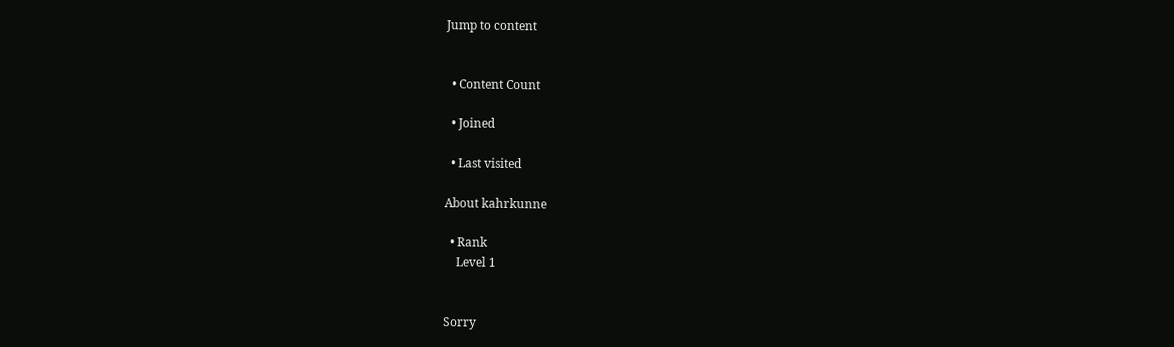Jump to content


  • Content Count

  • Joined

  • Last visited

About kahrkunne

  • Rank
    Level 1


Sorry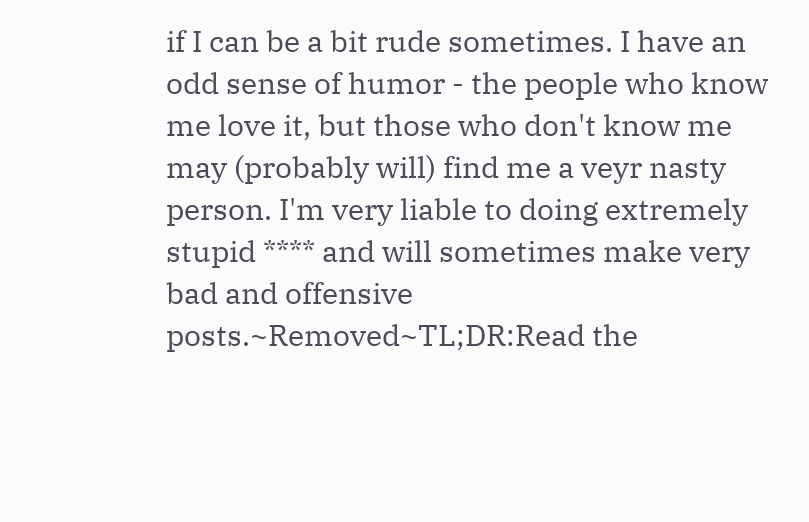if I can be a bit rude sometimes. I have an odd sense of humor - the people who know me love it, but those who don't know me may (probably will) find me a veyr nasty person. I'm very liable to doing extremely stupid **** and will sometimes make very bad and offensive posts.~Removed~TL;DR:Read the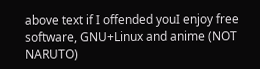above text if I offended youI enjoy free software, GNU+Linux and anime (NOT NARUTO)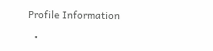Profile Information

  •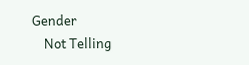Gender
    Not Telling